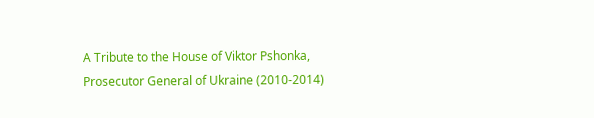A Tribute to the House of Viktor Pshonka, Prosecutor General of Ukraine (2010-2014)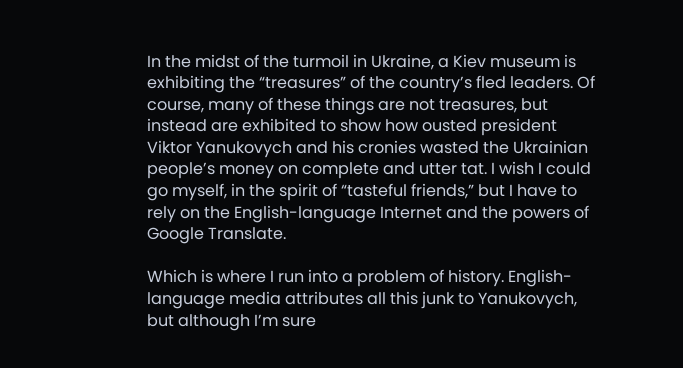In the midst of the turmoil in Ukraine, a Kiev museum is exhibiting the “treasures” of the country’s fled leaders. Of course, many of these things are not treasures, but instead are exhibited to show how ousted president Viktor Yanukovych and his cronies wasted the Ukrainian people’s money on complete and utter tat. I wish I could go myself, in the spirit of “tasteful friends,” but I have to rely on the English-language Internet and the powers of Google Translate.

Which is where I run into a problem of history. English-language media attributes all this junk to Yanukovych, but although I’m sure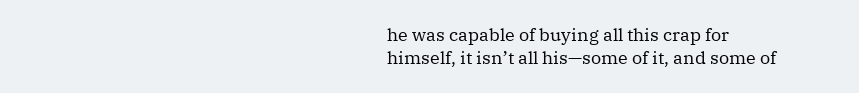he was capable of buying all this crap for himself, it isn’t all his—some of it, and some of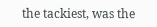the tackiest, was the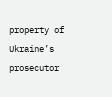property of Ukraine’s prosecutor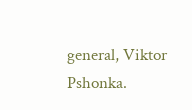general, Viktor Pshonka.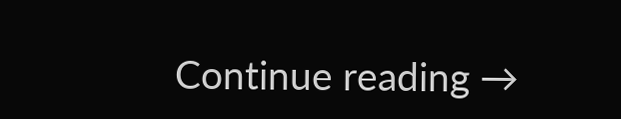Continue reading →